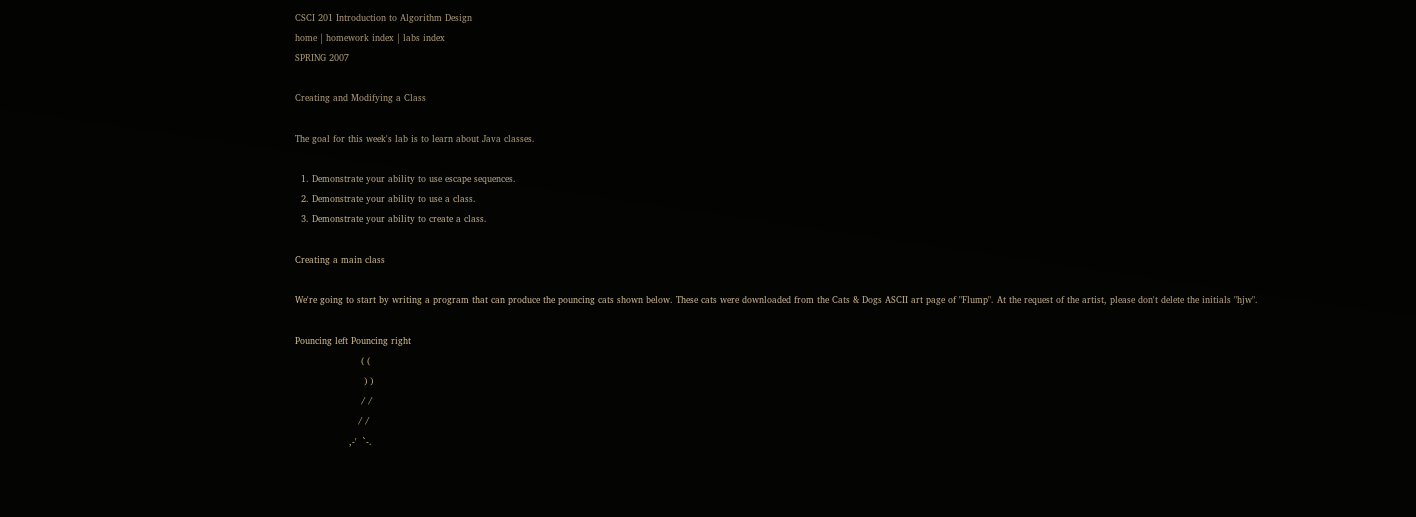CSCI 201 Introduction to Algorithm Design
home | homework index | labs index
SPRING 2007

Creating and Modifying a Class

The goal for this week's lab is to learn about Java classes.

  1. Demonstrate your ability to use escape sequences.
  2. Demonstrate your ability to use a class.
  3. Demonstrate your ability to create a class.

Creating a main class

We're going to start by writing a program that can produce the pouncing cats shown below. These cats were downloaded from the Cats & Dogs ASCII art page of "Flump". At the request of the artist, please don't delete the initials "hjw".

Pouncing left Pouncing right
                      ( (
                       ) )
                      / /
                     / /
                  ,-'  `-.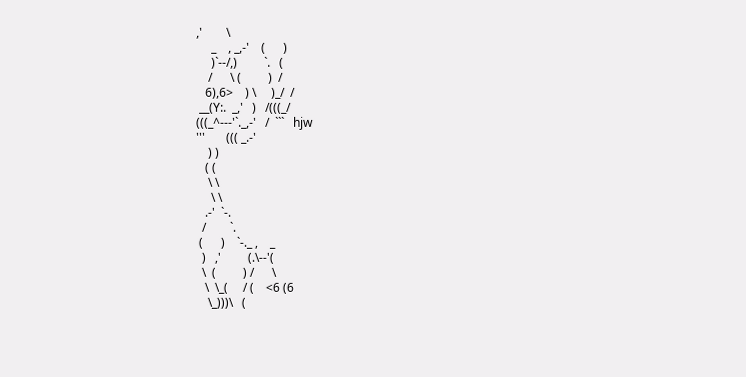,'        \
     _    , _,-'    (      )
     )`--/,)         `.   (
    /      \ (         )  /
   6),6>    ) \     )_/  /
 __(Y:.  _,'   )   /(((_/
(((_^---'`._,-'   /  ```   hjw
'''       ((( _.-'
    ) )
   ( (
    \ \
     \ \
   .-'  `-.
  /        `.
 (      )    `-._ ,    _
  )   ,'         (.\--'(
  \  (         ) /      \
   \  \_(     / (    <6 (6
    \_)))\   (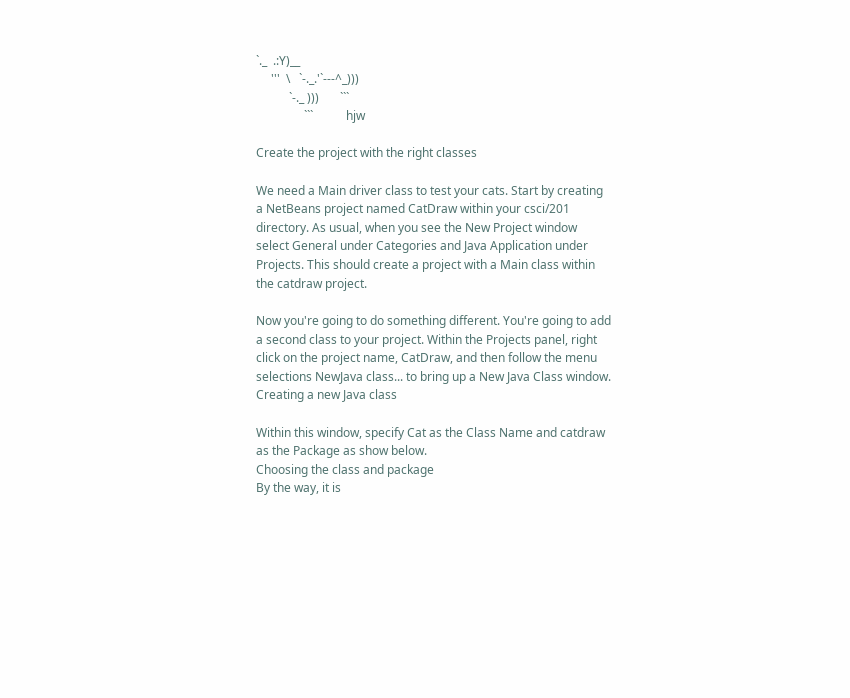`._  .:Y)__
     '''  \   `-._.'`---^_)))
           `-._ )))       ```
                ```           hjw

Create the project with the right classes

We need a Main driver class to test your cats. Start by creating a NetBeans project named CatDraw within your csci/201 directory. As usual, when you see the New Project window select General under Categories and Java Application under Projects. This should create a project with a Main class within the catdraw project.

Now you're going to do something different. You're going to add a second class to your project. Within the Projects panel, right click on the project name, CatDraw, and then follow the menu selections NewJava class... to bring up a New Java Class window.
Creating a new Java class

Within this window, specify Cat as the Class Name and catdraw as the Package as show below.
Choosing the class and package
By the way, it is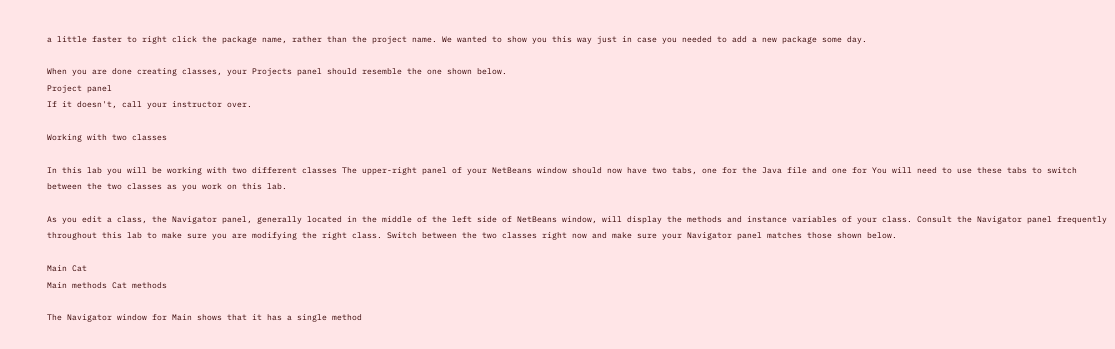a little faster to right click the package name, rather than the project name. We wanted to show you this way just in case you needed to add a new package some day.

When you are done creating classes, your Projects panel should resemble the one shown below.
Project panel
If it doesn't, call your instructor over.

Working with two classes

In this lab you will be working with two different classes The upper-right panel of your NetBeans window should now have two tabs, one for the Java file and one for You will need to use these tabs to switch between the two classes as you work on this lab.

As you edit a class, the Navigator panel, generally located in the middle of the left side of NetBeans window, will display the methods and instance variables of your class. Consult the Navigator panel frequently throughout this lab to make sure you are modifying the right class. Switch between the two classes right now and make sure your Navigator panel matches those shown below.

Main Cat
Main methods Cat methods

The Navigator window for Main shows that it has a single method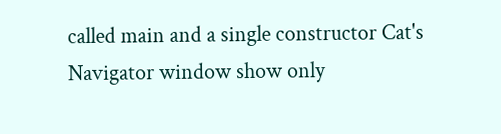called main and a single constructor Cat's Navigator window show only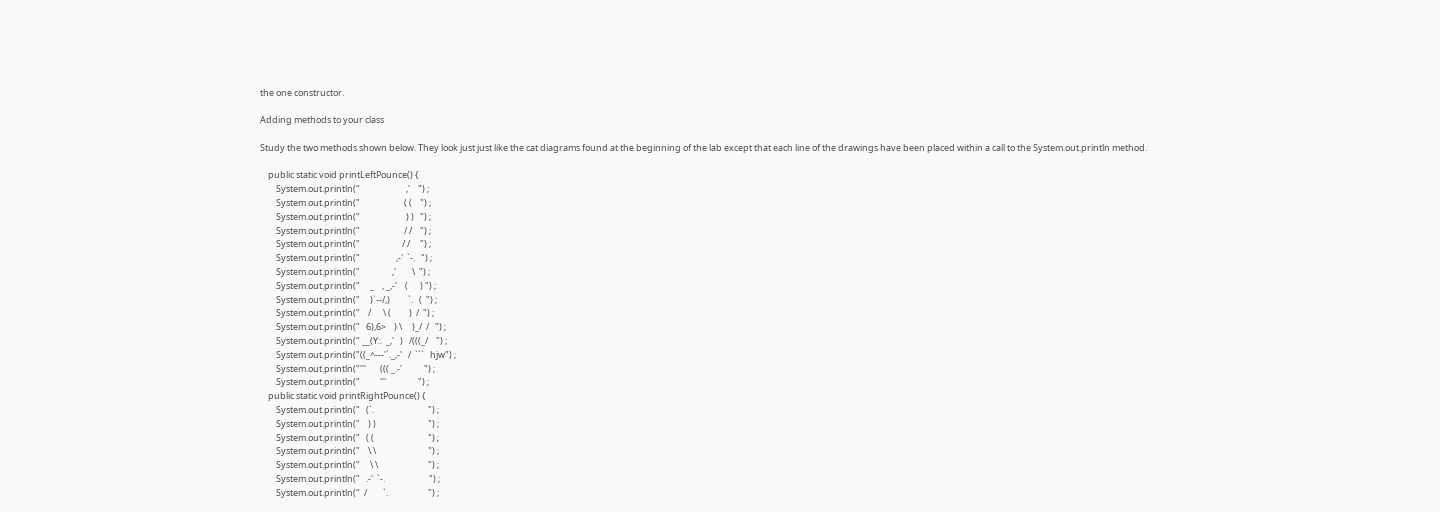the one constructor.

Adding methods to your class

Study the two methods shown below. They look just just like the cat diagrams found at the beginning of the lab except that each line of the drawings have been placed within a call to the System.out.println method.

    public static void printLeftPounce() {
        System.out.println("                       ,'    ") ;
        System.out.println("                      ( (    ") ;
        System.out.println("                       ) )   ") ;
        System.out.println("                      / /    ") ;
        System.out.println("                     / /     ") ;
        System.out.println("                  ,-'  `-.   ") ;
        System.out.println("                ,'        \  ") ;
        System.out.println("     _    , _,-'    (      ) ") ;
        System.out.println("     )`--/,)         `.   (  ") ;
        System.out.println("    /      \ (         )  /  ") ;
        System.out.println("   6),6>    ) \     )_/  /   ") ;
        System.out.println(" __(Y:.  _,'   )   /(((_/    ") ;
        System.out.println("((_^---'`._,-'   /  ```   hjw") ;
        System.out.println("'''       ((( _.-'           ") ;
        System.out.println("          '''                ") ;
    public static void printRightPounce() {
        System.out.println("   (`.                           ") ;
        System.out.println("    ) )                          ") ;
        System.out.println("   ( (                           ") ;
        System.out.println("    \ \                          ") ;
        System.out.println("     \ \                         ") ;
        System.out.println("   .-'  `-.                      ") ;
        System.out.println("  /        `.                    ") ;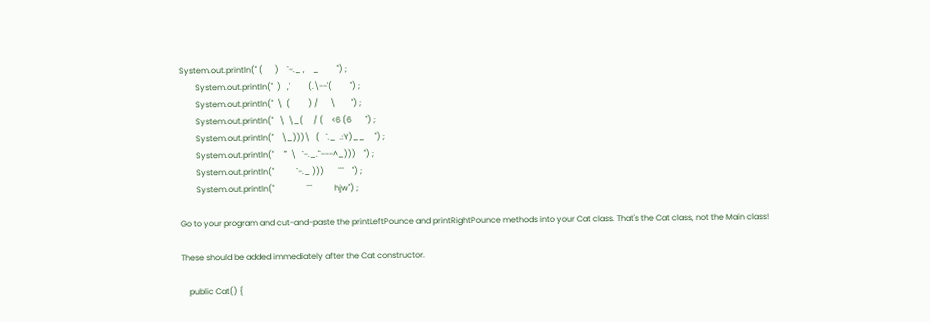System.out.println(" (      )    `-._ ,    _         ") ;
        System.out.println("  )   ,'         (.\--'(         ") ;
        System.out.println("  \  (         ) /      \        ") ;
        System.out.println("   \  \_(     / (    <6 (6       ") ;
        System.out.println("    \_)))\   (   `._  .:Y)__     ") ;
        System.out.println("     '''  \   `-._.'`---^_)))    ") ;
        System.out.println("           `-._ )))       ```    ") ;
        System.out.println("                ```           hjw") ;

Go to your program and cut-and-paste the printLeftPounce and printRightPounce methods into your Cat class. That's the Cat class, not the Main class!

These should be added immediately after the Cat constructor.

    public Cat() {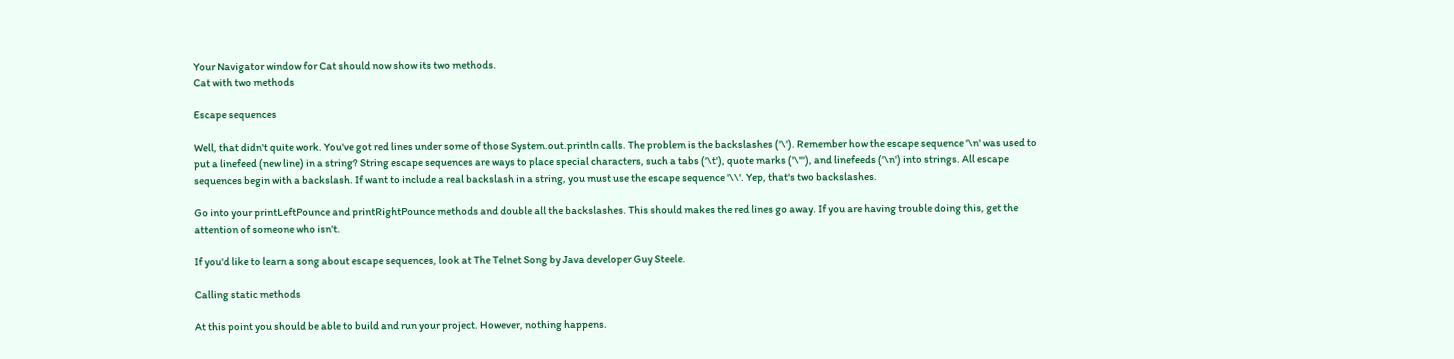Your Navigator window for Cat should now show its two methods.
Cat with two methods

Escape sequences

Well, that didn't quite work. You've got red lines under some of those System.out.println calls. The problem is the backslashes ('\'). Remember how the escape sequence '\n' was used to put a linefeed (new line) in a string? String escape sequences are ways to place special characters, such a tabs ('\t'), quote marks ('\"'), and linefeeds ('\n') into strings. All escape sequences begin with a backslash. If want to include a real backslash in a string, you must use the escape sequence '\\'. Yep, that's two backslashes.

Go into your printLeftPounce and printRightPounce methods and double all the backslashes. This should makes the red lines go away. If you are having trouble doing this, get the attention of someone who isn't.

If you'd like to learn a song about escape sequences, look at The Telnet Song by Java developer Guy Steele.

Calling static methods

At this point you should be able to build and run your project. However, nothing happens.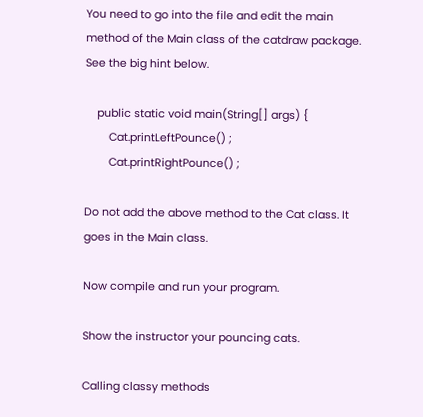You need to go into the file and edit the main method of the Main class of the catdraw package. See the big hint below.

    public static void main(String[] args) {
        Cat.printLeftPounce() ;
        Cat.printRightPounce() ;

Do not add the above method to the Cat class. It goes in the Main class.

Now compile and run your program.

Show the instructor your pouncing cats.

Calling classy methods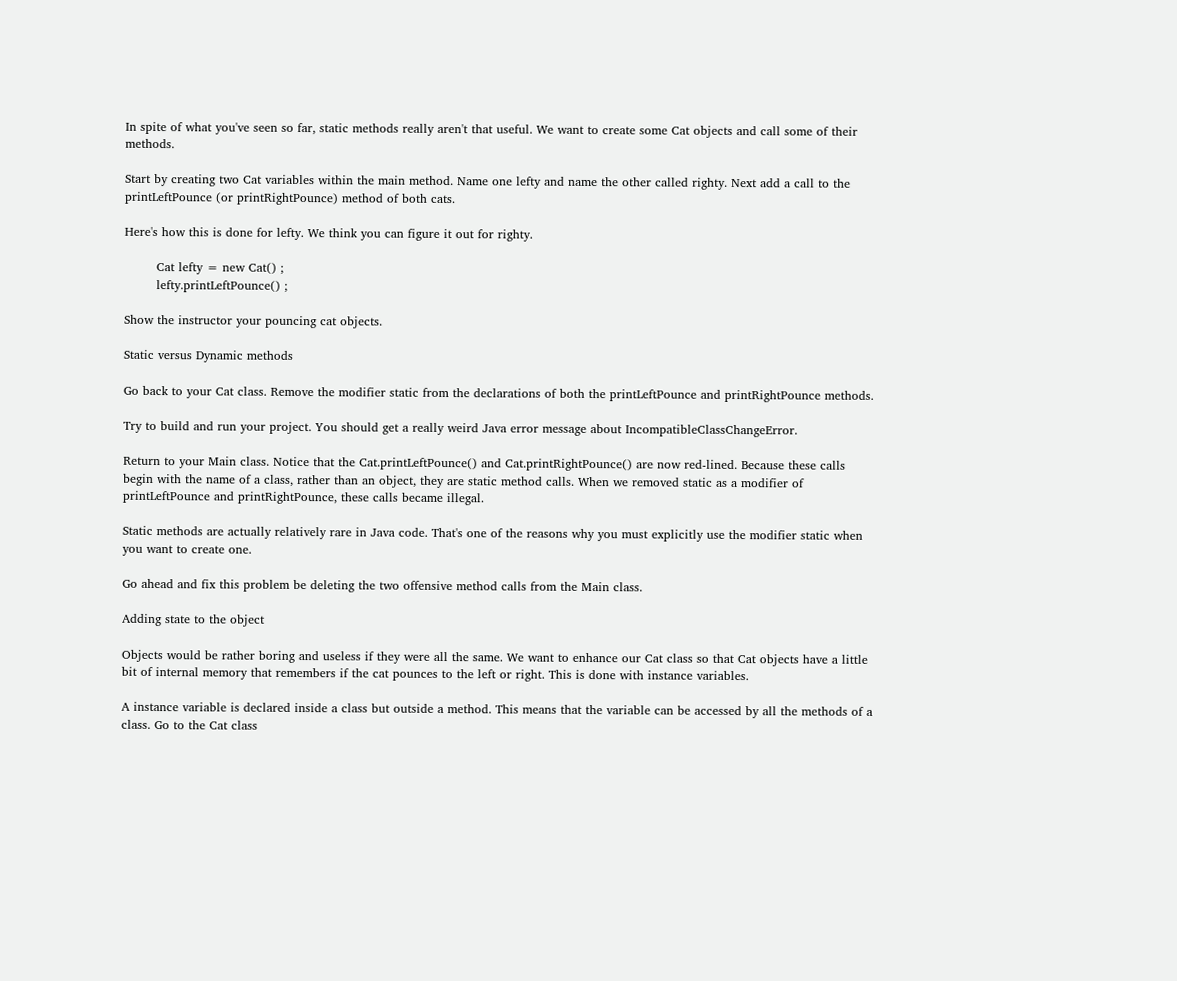In spite of what you've seen so far, static methods really aren't that useful. We want to create some Cat objects and call some of their methods.

Start by creating two Cat variables within the main method. Name one lefty and name the other called righty. Next add a call to the printLeftPounce (or printRightPounce) method of both cats.

Here's how this is done for lefty. We think you can figure it out for righty.

        Cat lefty = new Cat() ;
        lefty.printLeftPounce() ;

Show the instructor your pouncing cat objects.

Static versus Dynamic methods

Go back to your Cat class. Remove the modifier static from the declarations of both the printLeftPounce and printRightPounce methods.

Try to build and run your project. You should get a really weird Java error message about IncompatibleClassChangeError.

Return to your Main class. Notice that the Cat.printLeftPounce() and Cat.printRightPounce() are now red-lined. Because these calls begin with the name of a class, rather than an object, they are static method calls. When we removed static as a modifier of printLeftPounce and printRightPounce, these calls became illegal.

Static methods are actually relatively rare in Java code. That's one of the reasons why you must explicitly use the modifier static when you want to create one.

Go ahead and fix this problem be deleting the two offensive method calls from the Main class.

Adding state to the object

Objects would be rather boring and useless if they were all the same. We want to enhance our Cat class so that Cat objects have a little bit of internal memory that remembers if the cat pounces to the left or right. This is done with instance variables.

A instance variable is declared inside a class but outside a method. This means that the variable can be accessed by all the methods of a class. Go to the Cat class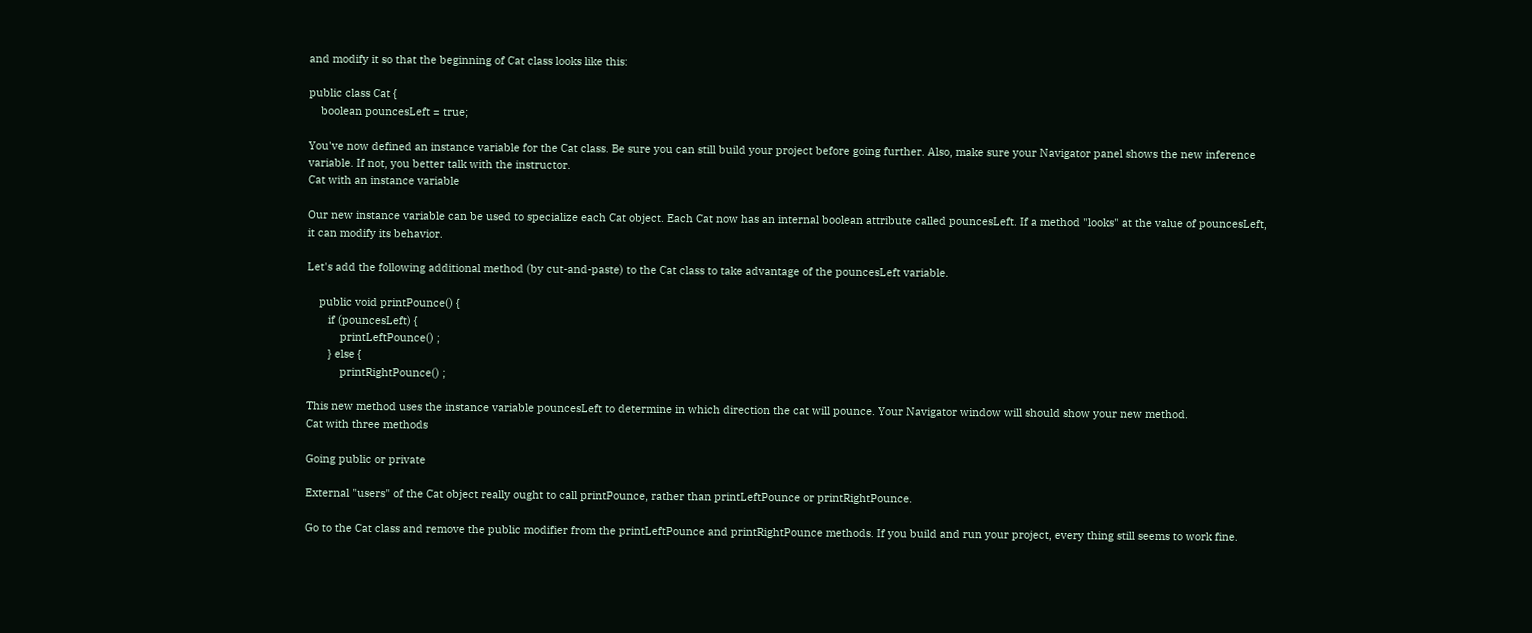and modify it so that the beginning of Cat class looks like this:

public class Cat {
    boolean pouncesLeft = true;

You've now defined an instance variable for the Cat class. Be sure you can still build your project before going further. Also, make sure your Navigator panel shows the new inference variable. If not, you better talk with the instructor.
Cat with an instance variable

Our new instance variable can be used to specialize each Cat object. Each Cat now has an internal boolean attribute called pouncesLeft. If a method "looks" at the value of pouncesLeft, it can modify its behavior.

Let's add the following additional method (by cut-and-paste) to the Cat class to take advantage of the pouncesLeft variable.

    public void printPounce() {
       if (pouncesLeft) {
           printLeftPounce() ;
       } else {
           printRightPounce() ;

This new method uses the instance variable pouncesLeft to determine in which direction the cat will pounce. Your Navigator window will should show your new method.
Cat with three methods

Going public or private

External "users" of the Cat object really ought to call printPounce, rather than printLeftPounce or printRightPounce.

Go to the Cat class and remove the public modifier from the printLeftPounce and printRightPounce methods. If you build and run your project, every thing still seems to work fine.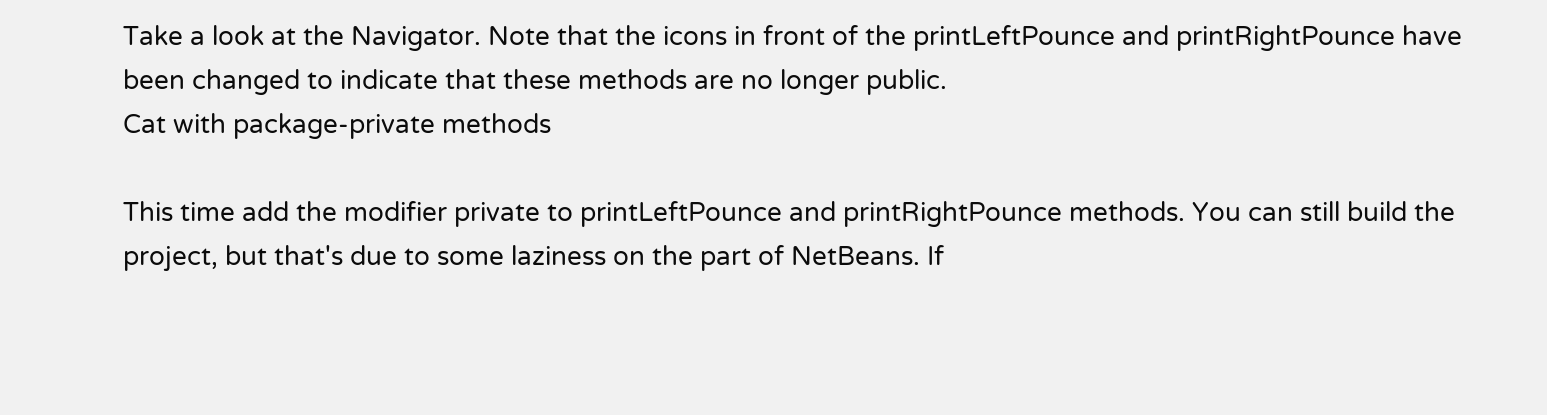Take a look at the Navigator. Note that the icons in front of the printLeftPounce and printRightPounce have been changed to indicate that these methods are no longer public.
Cat with package-private methods

This time add the modifier private to printLeftPounce and printRightPounce methods. You can still build the project, but that's due to some laziness on the part of NetBeans. If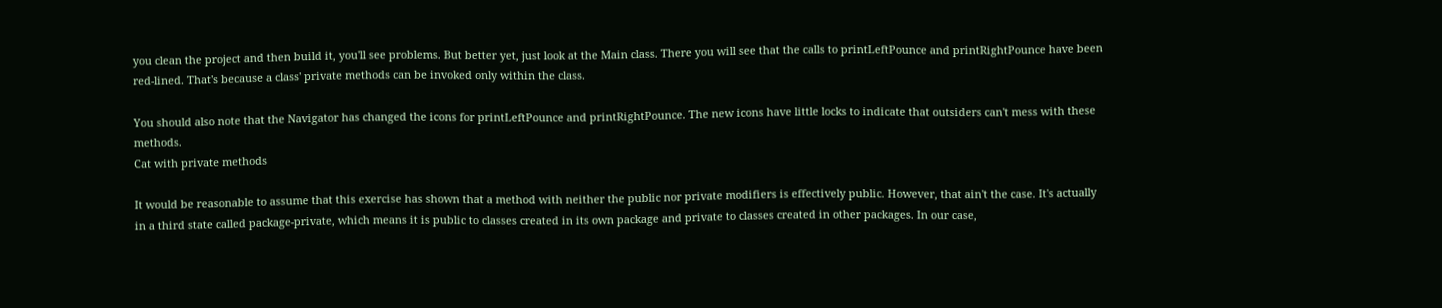you clean the project and then build it, you'll see problems. But better yet, just look at the Main class. There you will see that the calls to printLeftPounce and printRightPounce have been red-lined. That's because a class' private methods can be invoked only within the class.

You should also note that the Navigator has changed the icons for printLeftPounce and printRightPounce. The new icons have little locks to indicate that outsiders can't mess with these methods.
Cat with private methods

It would be reasonable to assume that this exercise has shown that a method with neither the public nor private modifiers is effectively public. However, that ain't the case. It's actually in a third state called package-private, which means it is public to classes created in its own package and private to classes created in other packages. In our case,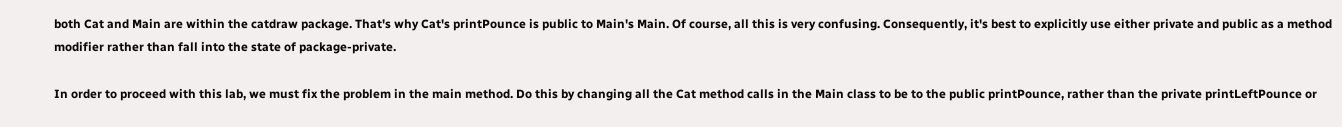both Cat and Main are within the catdraw package. That's why Cat's printPounce is public to Main's Main. Of course, all this is very confusing. Consequently, it's best to explicitly use either private and public as a method modifier rather than fall into the state of package-private.

In order to proceed with this lab, we must fix the problem in the main method. Do this by changing all the Cat method calls in the Main class to be to the public printPounce, rather than the private printLeftPounce or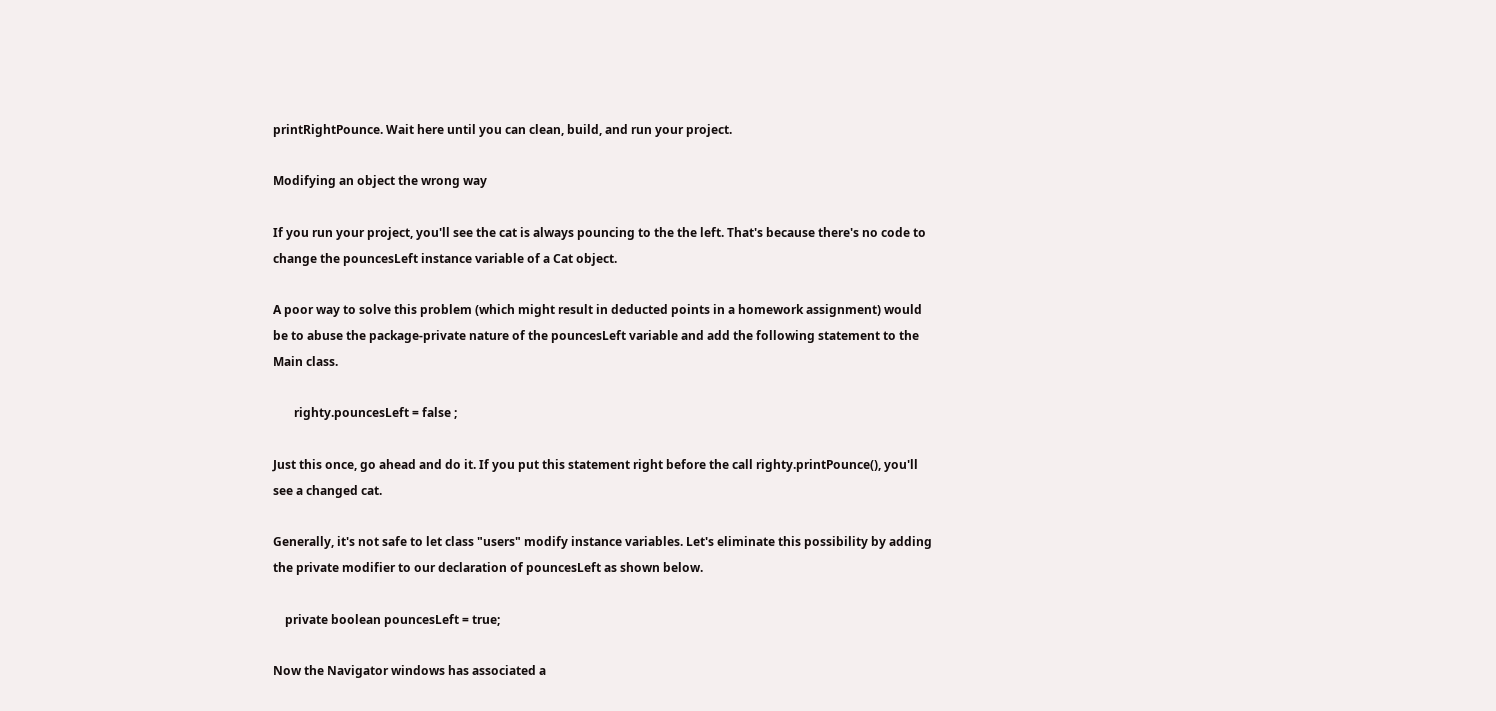printRightPounce. Wait here until you can clean, build, and run your project.

Modifying an object the wrong way

If you run your project, you'll see the cat is always pouncing to the the left. That's because there's no code to change the pouncesLeft instance variable of a Cat object.

A poor way to solve this problem (which might result in deducted points in a homework assignment) would be to abuse the package-private nature of the pouncesLeft variable and add the following statement to the Main class.

       righty.pouncesLeft = false ;

Just this once, go ahead and do it. If you put this statement right before the call righty.printPounce(), you'll see a changed cat.

Generally, it's not safe to let class "users" modify instance variables. Let's eliminate this possibility by adding the private modifier to our declaration of pouncesLeft as shown below.

    private boolean pouncesLeft = true;

Now the Navigator windows has associated a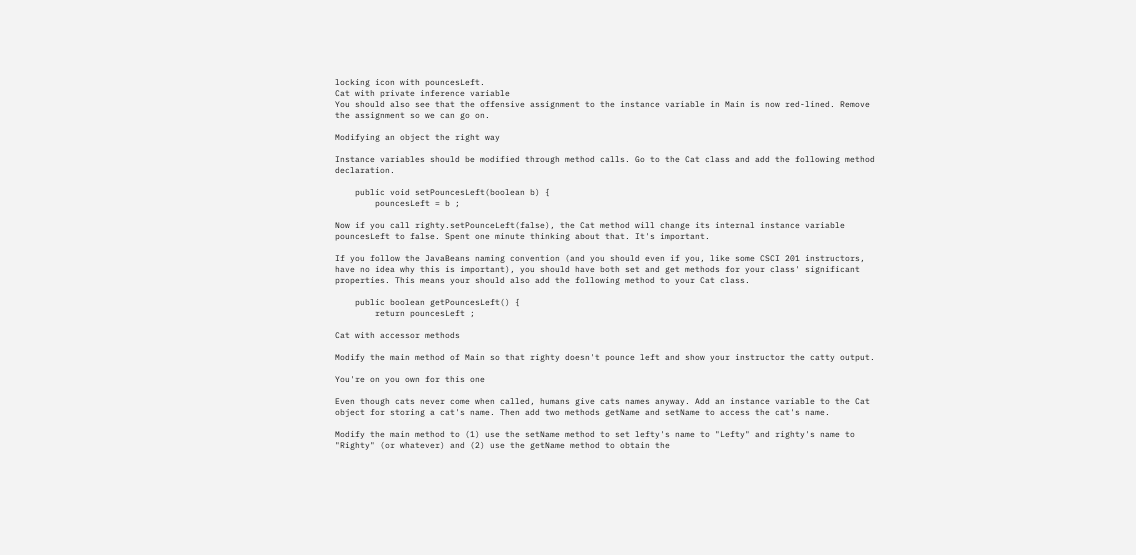locking icon with pouncesLeft.
Cat with private inference variable
You should also see that the offensive assignment to the instance variable in Main is now red-lined. Remove the assignment so we can go on.

Modifying an object the right way

Instance variables should be modified through method calls. Go to the Cat class and add the following method declaration.

    public void setPouncesLeft(boolean b) {
        pouncesLeft = b ;

Now if you call righty.setPounceLeft(false), the Cat method will change its internal instance variable pouncesLeft to false. Spent one minute thinking about that. It's important.

If you follow the JavaBeans naming convention (and you should even if you, like some CSCI 201 instructors, have no idea why this is important), you should have both set and get methods for your class' significant properties. This means your should also add the following method to your Cat class.

    public boolean getPouncesLeft() {
        return pouncesLeft ;

Cat with accessor methods

Modify the main method of Main so that righty doesn't pounce left and show your instructor the catty output.

You're on you own for this one

Even though cats never come when called, humans give cats names anyway. Add an instance variable to the Cat object for storing a cat's name. Then add two methods getName and setName to access the cat's name.

Modify the main method to (1) use the setName method to set lefty's name to "Lefty" and righty's name to "Righty" (or whatever) and (2) use the getName method to obtain the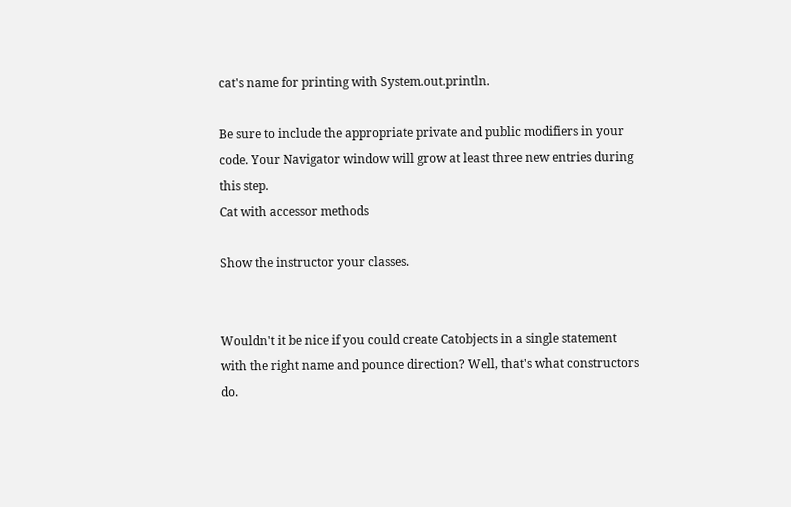cat's name for printing with System.out.println.

Be sure to include the appropriate private and public modifiers in your code. Your Navigator window will grow at least three new entries during this step.
Cat with accessor methods

Show the instructor your classes.


Wouldn't it be nice if you could create Catobjects in a single statement with the right name and pounce direction? Well, that's what constructors do.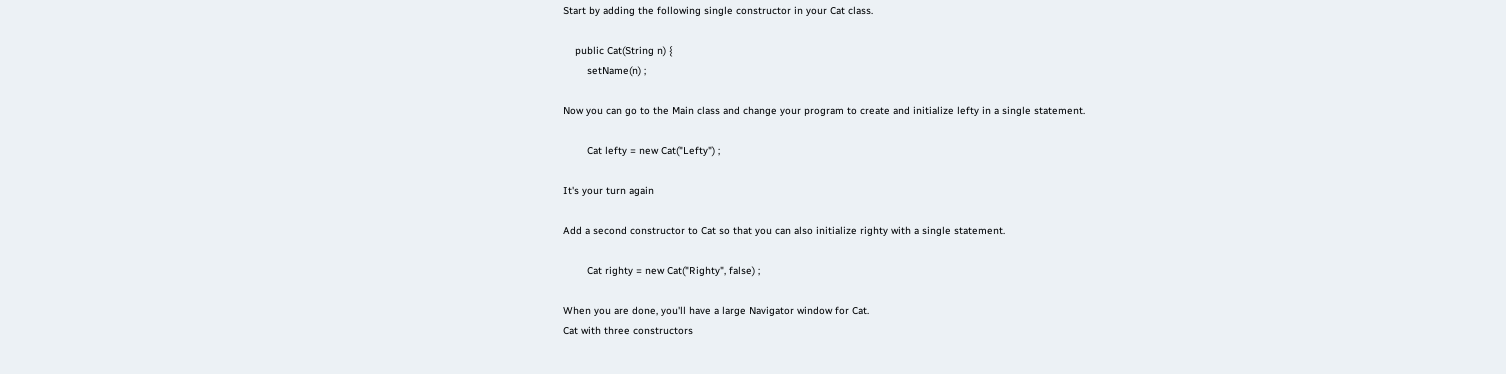Start by adding the following single constructor in your Cat class.

    public Cat(String n) {
        setName(n) ;

Now you can go to the Main class and change your program to create and initialize lefty in a single statement.

        Cat lefty = new Cat("Lefty") ;

It's your turn again

Add a second constructor to Cat so that you can also initialize righty with a single statement.

        Cat righty = new Cat("Righty", false) ;

When you are done, you'll have a large Navigator window for Cat.
Cat with three constructors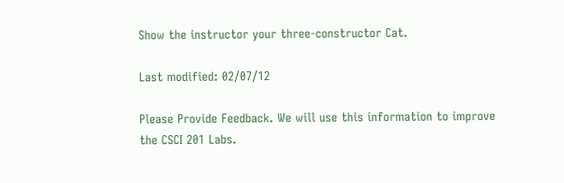Show the instructor your three-constructor Cat.

Last modified: 02/07/12

Please Provide Feedback. We will use this information to improve the CSCI 201 Labs.